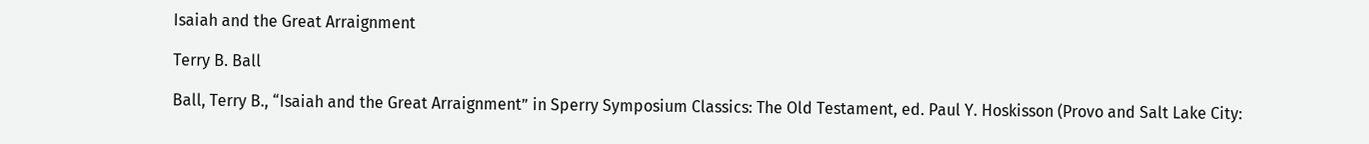Isaiah and the Great Arraignment

Terry B. Ball

Ball, Terry B., “Isaiah and the Great Arraignment” in Sperry Symposium Classics: The Old Testament, ed. Paul Y. Hoskisson (Provo and Salt Lake City: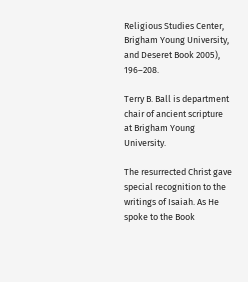Religious Studies Center, Brigham Young University, and Deseret Book 2005), 196–208.

Terry B. Ball is department chair of ancient scripture at Brigham Young University.

The resurrected Christ gave special recognition to the writings of Isaiah. As He spoke to the Book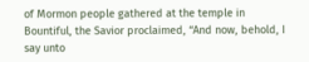of Mormon people gathered at the temple in Bountiful, the Savior proclaimed, “And now, behold, I say unto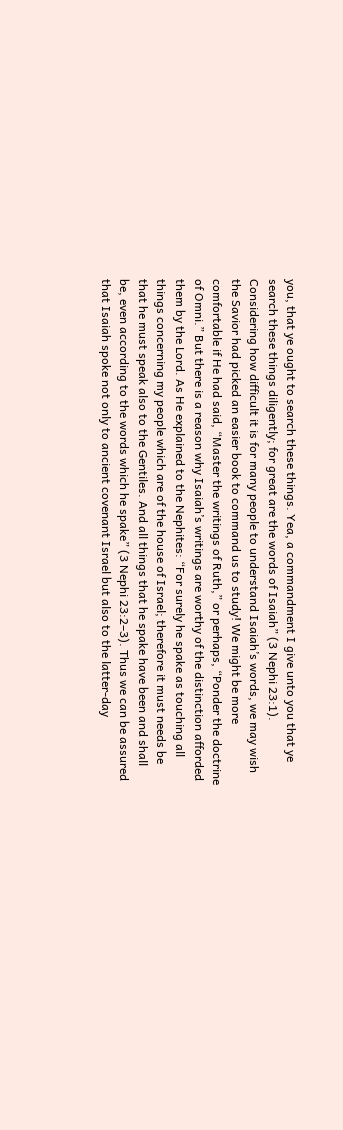you, that ye ought to search these things. Yea, a commandment I give unto you that ye search these things diligently; for great are the words of Isaiah” (3 Nephi 23:1). Considering how difficult it is for many people to understand Isaiah’s words, we may wish the Savior had picked an easier book to command us to study! We might be more comfortable if He had said, “Master the writings of Ruth,” or perhaps, “Ponder the doctrine of Omni.” But there is a reason why Isaiah’s writings are worthy of the distinction afforded them by the Lord. As He explained to the Nephites: “For surely he spake as touching all things concerning my people which are of the house of Israel; therefore it must needs be that he must speak also to the Gentiles. And all things that he spake have been and shall be, even according to the words which he spake” (3 Nephi 23:2–3). Thus we can be assured that Isaiah spoke not only to ancient covenant Israel but also to the latter-day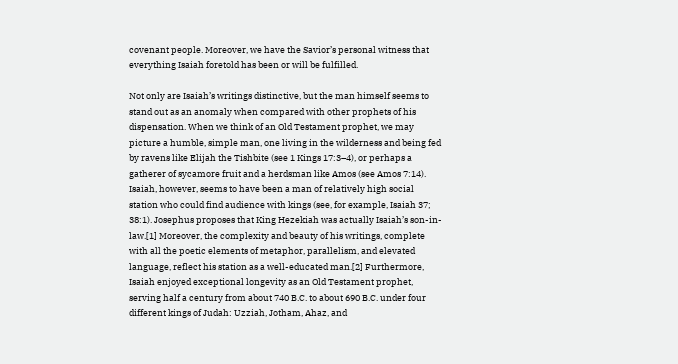covenant people. Moreover, we have the Savior’s personal witness that everything Isaiah foretold has been or will be fulfilled.

Not only are Isaiah’s writings distinctive, but the man himself seems to stand out as an anomaly when compared with other prophets of his dispensation. When we think of an Old Testament prophet, we may picture a humble, simple man, one living in the wilderness and being fed by ravens like Elijah the Tishbite (see 1 Kings 17:3–4), or perhaps a gatherer of sycamore fruit and a herdsman like Amos (see Amos 7:14). Isaiah, however, seems to have been a man of relatively high social station who could find audience with kings (see, for example, Isaiah 37; 38:1). Josephus proposes that King Hezekiah was actually Isaiah’s son-in-law.[1] Moreover, the complexity and beauty of his writings, complete with all the poetic elements of metaphor, parallelism, and elevated language, reflect his station as a well-educated man.[2] Furthermore, Isaiah enjoyed exceptional longevity as an Old Testament prophet, serving half a century from about 740 B.C. to about 690 B.C. under four different kings of Judah: Uzziah, Jotham, Ahaz, and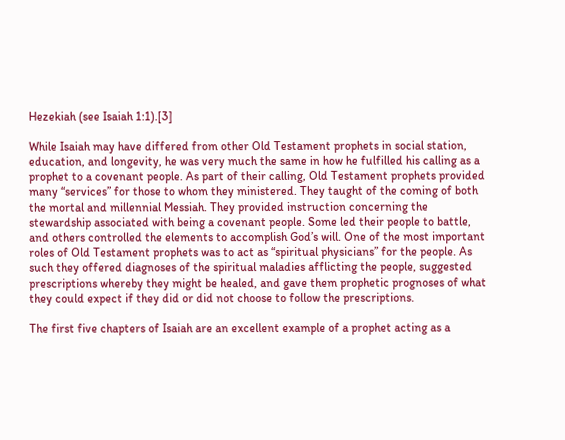Hezekiah (see Isaiah 1:1).[3]

While Isaiah may have differed from other Old Testament prophets in social station, education, and longevity, he was very much the same in how he fulfilled his calling as a prophet to a covenant people. As part of their calling, Old Testament prophets provided many “services” for those to whom they ministered. They taught of the coming of both the mortal and millennial Messiah. They provided instruction concerning the stewardship associated with being a covenant people. Some led their people to battle, and others controlled the elements to accomplish God’s will. One of the most important roles of Old Testament prophets was to act as “spiritual physicians” for the people. As such they offered diagnoses of the spiritual maladies afflicting the people, suggested prescriptions whereby they might be healed, and gave them prophetic prognoses of what they could expect if they did or did not choose to follow the prescriptions.

The first five chapters of Isaiah are an excellent example of a prophet acting as a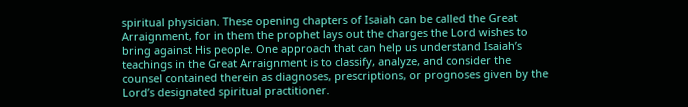spiritual physician. These opening chapters of Isaiah can be called the Great Arraignment, for in them the prophet lays out the charges the Lord wishes to bring against His people. One approach that can help us understand Isaiah’s teachings in the Great Arraignment is to classify, analyze, and consider the counsel contained therein as diagnoses, prescriptions, or prognoses given by the Lord’s designated spiritual practitioner.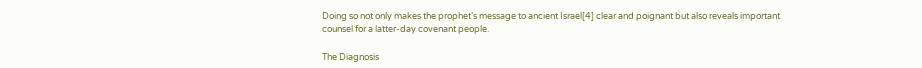Doing so not only makes the prophet’s message to ancient Israel[4] clear and poignant but also reveals important counsel for a latter-day covenant people.

The Diagnosis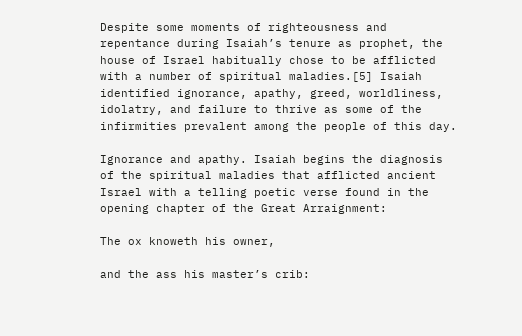Despite some moments of righteousness and repentance during Isaiah’s tenure as prophet, the house of Israel habitually chose to be afflicted with a number of spiritual maladies.[5] Isaiah identified ignorance, apathy, greed, worldliness, idolatry, and failure to thrive as some of the infirmities prevalent among the people of this day.

Ignorance and apathy. Isaiah begins the diagnosis of the spiritual maladies that afflicted ancient Israel with a telling poetic verse found in the opening chapter of the Great Arraignment:

The ox knoweth his owner,

and the ass his master’s crib: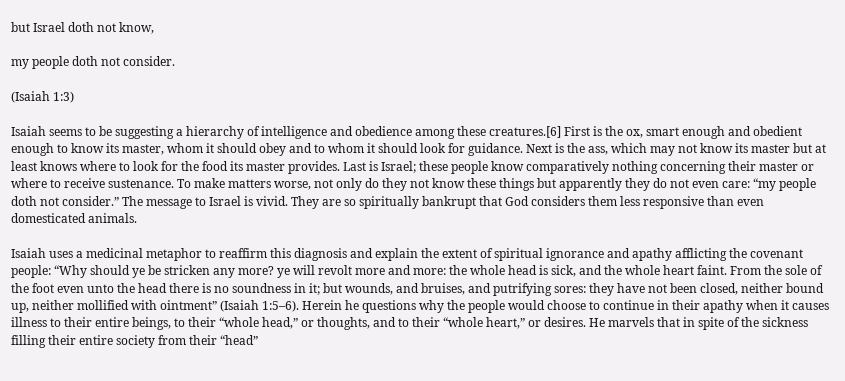but Israel doth not know,

my people doth not consider.

(Isaiah 1:3)

Isaiah seems to be suggesting a hierarchy of intelligence and obedience among these creatures.[6] First is the ox, smart enough and obedient enough to know its master, whom it should obey and to whom it should look for guidance. Next is the ass, which may not know its master but at least knows where to look for the food its master provides. Last is Israel; these people know comparatively nothing concerning their master or where to receive sustenance. To make matters worse, not only do they not know these things but apparently they do not even care: “my people doth not consider.” The message to Israel is vivid. They are so spiritually bankrupt that God considers them less responsive than even domesticated animals.

Isaiah uses a medicinal metaphor to reaffirm this diagnosis and explain the extent of spiritual ignorance and apathy afflicting the covenant people: “Why should ye be stricken any more? ye will revolt more and more: the whole head is sick, and the whole heart faint. From the sole of the foot even unto the head there is no soundness in it; but wounds, and bruises, and putrifying sores: they have not been closed, neither bound up, neither mollified with ointment” (Isaiah 1:5–6). Herein he questions why the people would choose to continue in their apathy when it causes illness to their entire beings, to their “whole head,” or thoughts, and to their “whole heart,” or desires. He marvels that in spite of the sickness filling their entire society from their “head”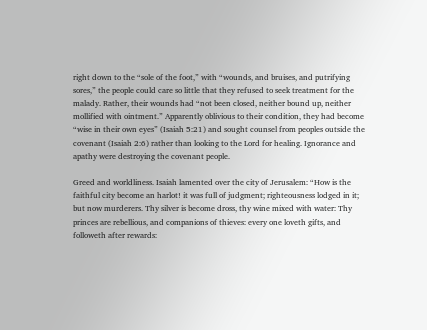right down to the “sole of the foot,” with “wounds, and bruises, and putrifying sores,” the people could care so little that they refused to seek treatment for the malady. Rather, their wounds had “not been closed, neither bound up, neither mollified with ointment.” Apparently oblivious to their condition, they had become “wise in their own eyes” (Isaiah 5:21) and sought counsel from peoples outside the covenant (Isaiah 2:6) rather than looking to the Lord for healing. Ignorance and apathy were destroying the covenant people.

Greed and worldliness. Isaiah lamented over the city of Jerusalem: “How is the faithful city become an harlot! it was full of judgment; righteousness lodged in it; but now murderers. Thy silver is become dross, thy wine mixed with water: Thy princes are rebellious, and companions of thieves: every one loveth gifts, and followeth after rewards: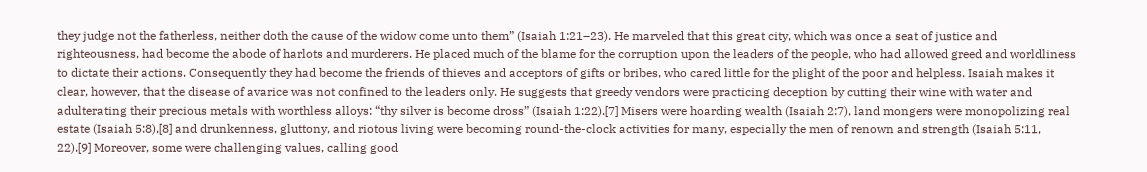they judge not the fatherless, neither doth the cause of the widow come unto them” (Isaiah 1:21–23). He marveled that this great city, which was once a seat of justice and righteousness, had become the abode of harlots and murderers. He placed much of the blame for the corruption upon the leaders of the people, who had allowed greed and worldliness to dictate their actions. Consequently they had become the friends of thieves and acceptors of gifts or bribes, who cared little for the plight of the poor and helpless. Isaiah makes it clear, however, that the disease of avarice was not confined to the leaders only. He suggests that greedy vendors were practicing deception by cutting their wine with water and adulterating their precious metals with worthless alloys: “thy silver is become dross” (Isaiah 1:22).[7] Misers were hoarding wealth (Isaiah 2:7), land mongers were monopolizing real estate (Isaiah 5:8),[8] and drunkenness, gluttony, and riotous living were becoming round-the-clock activities for many, especially the men of renown and strength (Isaiah 5:11, 22).[9] Moreover, some were challenging values, calling good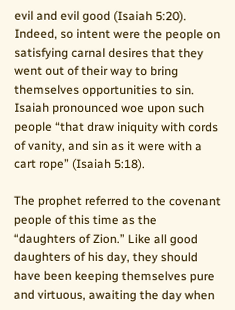evil and evil good (Isaiah 5:20). Indeed, so intent were the people on satisfying carnal desires that they went out of their way to bring themselves opportunities to sin. Isaiah pronounced woe upon such people “that draw iniquity with cords of vanity, and sin as it were with a cart rope” (Isaiah 5:18).

The prophet referred to the covenant people of this time as the “daughters of Zion.” Like all good daughters of his day, they should have been keeping themselves pure and virtuous, awaiting the day when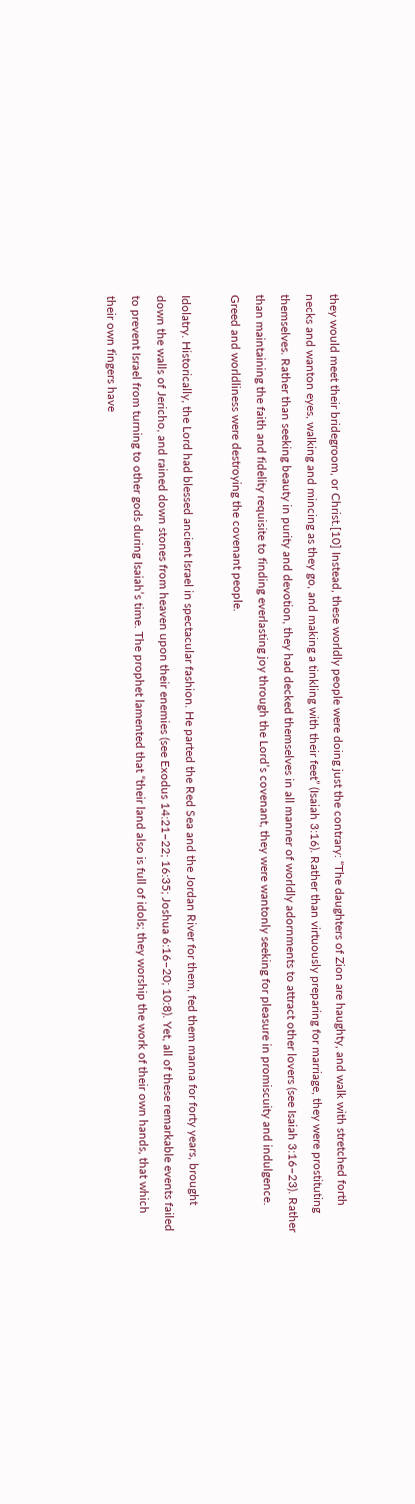they would meet their bridegroom, or Christ.[10] Instead, these worldly people were doing just the contrary: “The daughters of Zion are haughty, and walk with stretched forth necks and wanton eyes, walking and mincing as they go, and making a tinkling with their feet” (Isaiah 3:16). Rather than virtuously preparing for marriage, they were prostituting themselves. Rather than seeking beauty in purity and devotion, they had decked themselves in all manner of worldly adornments to attract other lovers (see Isaiah 3:16–23). Rather than maintaining the faith and fidelity requisite to finding everlasting joy through the Lord’s covenant, they were wantonly seeking for pleasure in promiscuity and indulgence. Greed and worldliness were destroying the covenant people.

Idolatry. Historically, the Lord had blessed ancient Israel in spectacular fashion. He parted the Red Sea and the Jordan River for them, fed them manna for forty years, brought down the walls of Jericho, and rained down stones from heaven upon their enemies (see Exodus 14:21–22; 16:35; Joshua 6:16–20; 10:8). Yet, all of these remarkable events failed to prevent Israel from turning to other gods during Isaiah’s time. The prophet lamented that “their land also is full of idols; they worship the work of their own hands, that which their own fingers have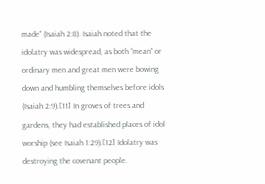made” (Isaiah 2:8). Isaiah noted that the idolatry was widespread, as both “mean” or ordinary men and great men were bowing down and humbling themselves before idols (Isaiah 2:9).[11] In groves of trees and gardens, they had established places of idol worship (see Isaiah 1:29).[12] Idolatry was destroying the covenant people.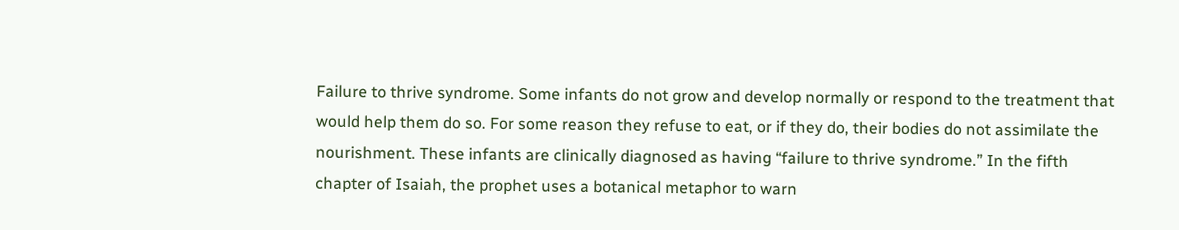Failure to thrive syndrome. Some infants do not grow and develop normally or respond to the treatment that would help them do so. For some reason they refuse to eat, or if they do, their bodies do not assimilate the nourishment. These infants are clinically diagnosed as having “failure to thrive syndrome.” In the fifth chapter of Isaiah, the prophet uses a botanical metaphor to warn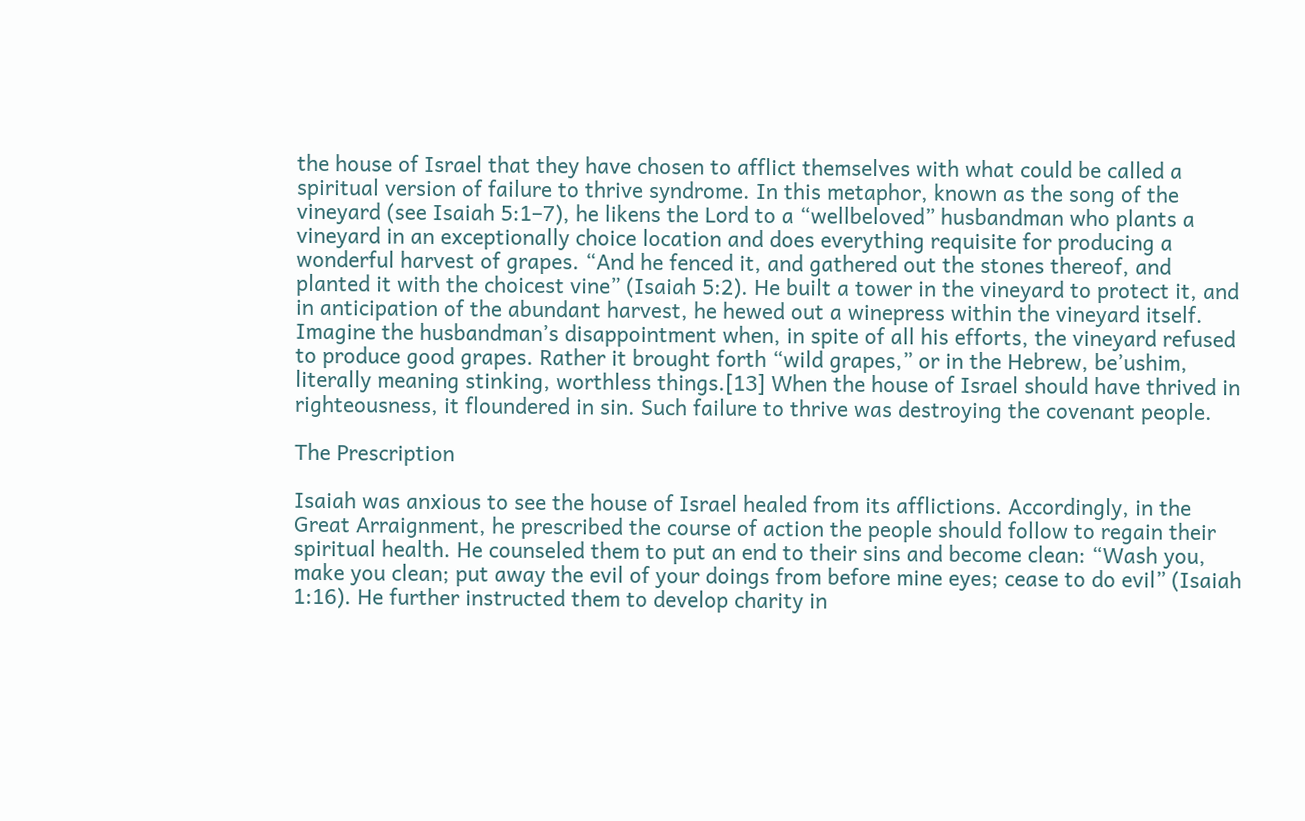the house of Israel that they have chosen to afflict themselves with what could be called a spiritual version of failure to thrive syndrome. In this metaphor, known as the song of the vineyard (see Isaiah 5:1–7), he likens the Lord to a “wellbeloved” husbandman who plants a vineyard in an exceptionally choice location and does everything requisite for producing a wonderful harvest of grapes. “And he fenced it, and gathered out the stones thereof, and planted it with the choicest vine” (Isaiah 5:2). He built a tower in the vineyard to protect it, and in anticipation of the abundant harvest, he hewed out a winepress within the vineyard itself. Imagine the husbandman’s disappointment when, in spite of all his efforts, the vineyard refused to produce good grapes. Rather it brought forth “wild grapes,” or in the Hebrew, be’ushim, literally meaning stinking, worthless things.[13] When the house of Israel should have thrived in righteousness, it floundered in sin. Such failure to thrive was destroying the covenant people.

The Prescription

Isaiah was anxious to see the house of Israel healed from its afflictions. Accordingly, in the Great Arraignment, he prescribed the course of action the people should follow to regain their spiritual health. He counseled them to put an end to their sins and become clean: “Wash you, make you clean; put away the evil of your doings from before mine eyes; cease to do evil” (Isaiah 1:16). He further instructed them to develop charity in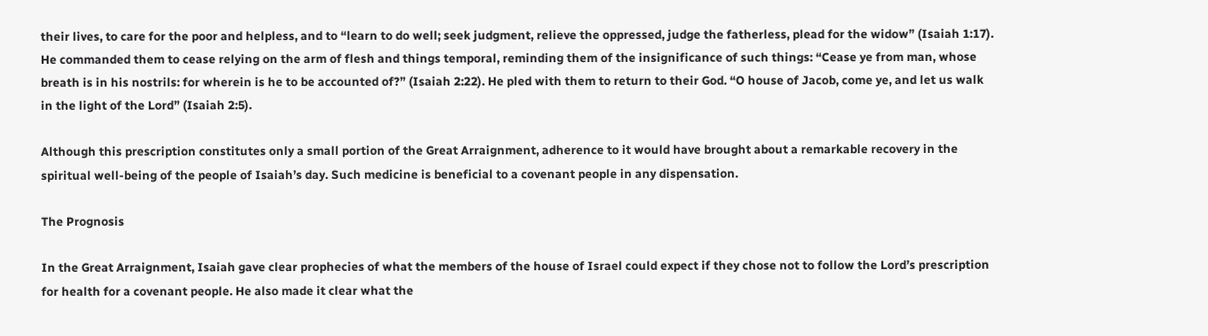their lives, to care for the poor and helpless, and to “learn to do well; seek judgment, relieve the oppressed, judge the fatherless, plead for the widow” (Isaiah 1:17). He commanded them to cease relying on the arm of flesh and things temporal, reminding them of the insignificance of such things: “Cease ye from man, whose breath is in his nostrils: for wherein is he to be accounted of?” (Isaiah 2:22). He pled with them to return to their God. “O house of Jacob, come ye, and let us walk in the light of the Lord” (Isaiah 2:5).

Although this prescription constitutes only a small portion of the Great Arraignment, adherence to it would have brought about a remarkable recovery in the spiritual well-being of the people of Isaiah’s day. Such medicine is beneficial to a covenant people in any dispensation.

The Prognosis

In the Great Arraignment, Isaiah gave clear prophecies of what the members of the house of Israel could expect if they chose not to follow the Lord’s prescription for health for a covenant people. He also made it clear what the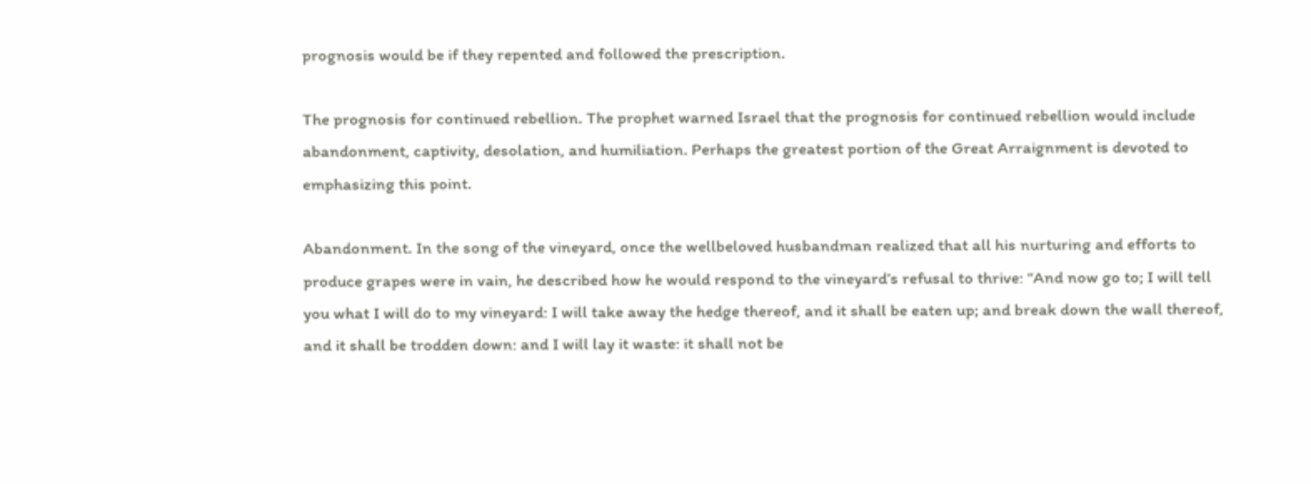prognosis would be if they repented and followed the prescription.

The prognosis for continued rebellion. The prophet warned Israel that the prognosis for continued rebellion would include abandonment, captivity, desolation, and humiliation. Perhaps the greatest portion of the Great Arraignment is devoted to emphasizing this point.

Abandonment. In the song of the vineyard, once the wellbeloved husbandman realized that all his nurturing and efforts to produce grapes were in vain, he described how he would respond to the vineyard’s refusal to thrive: “And now go to; I will tell you what I will do to my vineyard: I will take away the hedge thereof, and it shall be eaten up; and break down the wall thereof, and it shall be trodden down: and I will lay it waste: it shall not be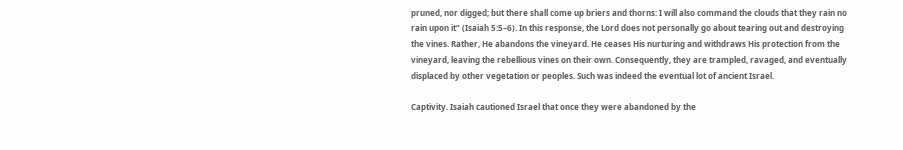pruned, nor digged; but there shall come up briers and thorns: I will also command the clouds that they rain no rain upon it” (Isaiah 5:5–6). In this response, the Lord does not personally go about tearing out and destroying the vines. Rather, He abandons the vineyard. He ceases His nurturing and withdraws His protection from the vineyard, leaving the rebellious vines on their own. Consequently, they are trampled, ravaged, and eventually displaced by other vegetation or peoples. Such was indeed the eventual lot of ancient Israel.

Captivity. Isaiah cautioned Israel that once they were abandoned by the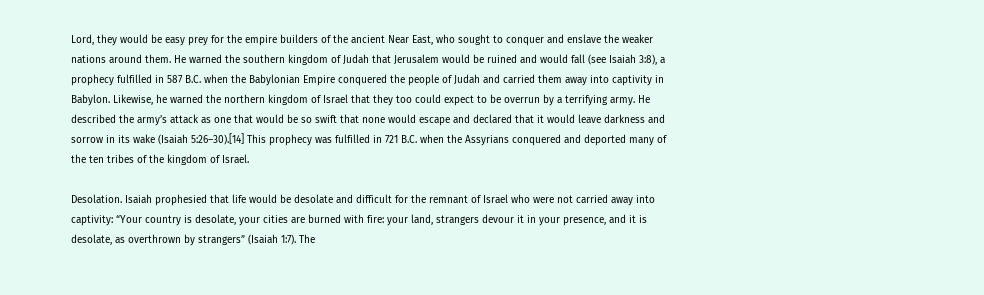Lord, they would be easy prey for the empire builders of the ancient Near East, who sought to conquer and enslave the weaker nations around them. He warned the southern kingdom of Judah that Jerusalem would be ruined and would fall (see Isaiah 3:8), a prophecy fulfilled in 587 B.C. when the Babylonian Empire conquered the people of Judah and carried them away into captivity in Babylon. Likewise, he warned the northern kingdom of Israel that they too could expect to be overrun by a terrifying army. He described the army’s attack as one that would be so swift that none would escape and declared that it would leave darkness and sorrow in its wake (Isaiah 5:26–30).[14] This prophecy was fulfilled in 721 B.C. when the Assyrians conquered and deported many of the ten tribes of the kingdom of Israel.

Desolation. Isaiah prophesied that life would be desolate and difficult for the remnant of Israel who were not carried away into captivity: “Your country is desolate, your cities are burned with fire: your land, strangers devour it in your presence, and it is desolate, as overthrown by strangers” (Isaiah 1:7). The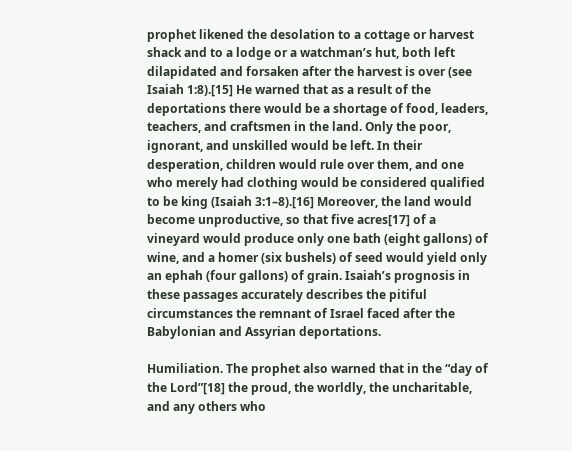prophet likened the desolation to a cottage or harvest shack and to a lodge or a watchman’s hut, both left dilapidated and forsaken after the harvest is over (see Isaiah 1:8).[15] He warned that as a result of the deportations there would be a shortage of food, leaders, teachers, and craftsmen in the land. Only the poor, ignorant, and unskilled would be left. In their desperation, children would rule over them, and one who merely had clothing would be considered qualified to be king (Isaiah 3:1–8).[16] Moreover, the land would become unproductive, so that five acres[17] of a vineyard would produce only one bath (eight gallons) of wine, and a homer (six bushels) of seed would yield only an ephah (four gallons) of grain. Isaiah’s prognosis in these passages accurately describes the pitiful circumstances the remnant of Israel faced after the Babylonian and Assyrian deportations.

Humiliation. The prophet also warned that in the “day of the Lord”[18] the proud, the worldly, the uncharitable, and any others who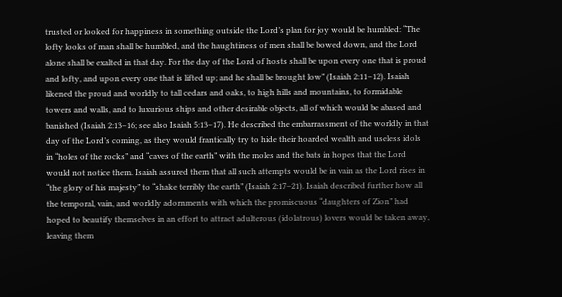trusted or looked for happiness in something outside the Lord’s plan for joy would be humbled: “The lofty looks of man shall be humbled, and the haughtiness of men shall be bowed down, and the Lord alone shall be exalted in that day. For the day of the Lord of hosts shall be upon every one that is proud and lofty, and upon every one that is lifted up; and he shall be brought low” (Isaiah 2:11–12). Isaiah likened the proud and worldly to tall cedars and oaks, to high hills and mountains, to formidable towers and walls, and to luxurious ships and other desirable objects, all of which would be abased and banished (Isaiah 2:13–16; see also Isaiah 5:13–17). He described the embarrassment of the worldly in that day of the Lord’s coming, as they would frantically try to hide their hoarded wealth and useless idols in “holes of the rocks” and “caves of the earth” with the moles and the bats in hopes that the Lord would not notice them. Isaiah assured them that all such attempts would be in vain as the Lord rises in “the glory of his majesty” to “shake terribly the earth” (Isaiah 2:17–21). Isaiah described further how all the temporal, vain, and worldly adornments with which the promiscuous “daughters of Zion” had hoped to beautify themselves in an effort to attract adulterous (idolatrous) lovers would be taken away, leaving them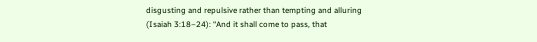disgusting and repulsive rather than tempting and alluring (Isaiah 3:18–24): “And it shall come to pass, that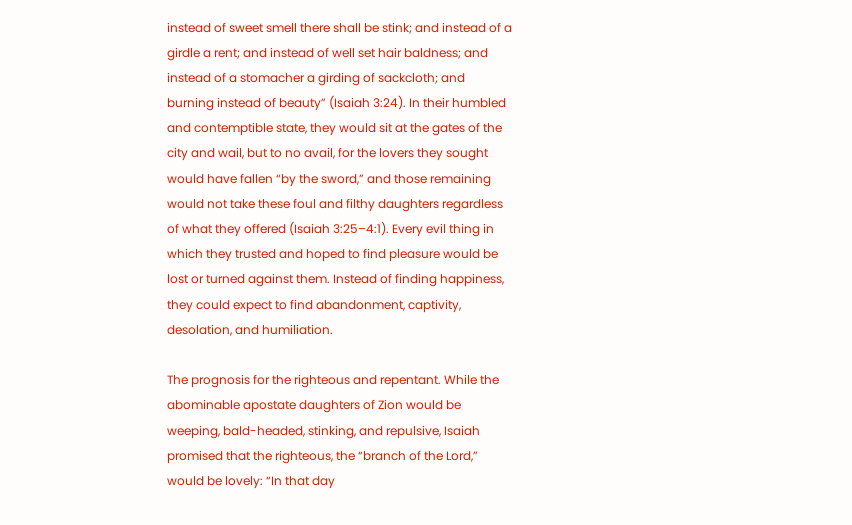instead of sweet smell there shall be stink; and instead of a girdle a rent; and instead of well set hair baldness; and instead of a stomacher a girding of sackcloth; and burning instead of beauty” (Isaiah 3:24). In their humbled and contemptible state, they would sit at the gates of the city and wail, but to no avail, for the lovers they sought would have fallen “by the sword,” and those remaining would not take these foul and filthy daughters regardless of what they offered (Isaiah 3:25–4:1). Every evil thing in which they trusted and hoped to find pleasure would be lost or turned against them. Instead of finding happiness, they could expect to find abandonment, captivity, desolation, and humiliation.

The prognosis for the righteous and repentant. While the abominable apostate daughters of Zion would be weeping, bald-headed, stinking, and repulsive, Isaiah promised that the righteous, the “branch of the Lord,” would be lovely: “In that day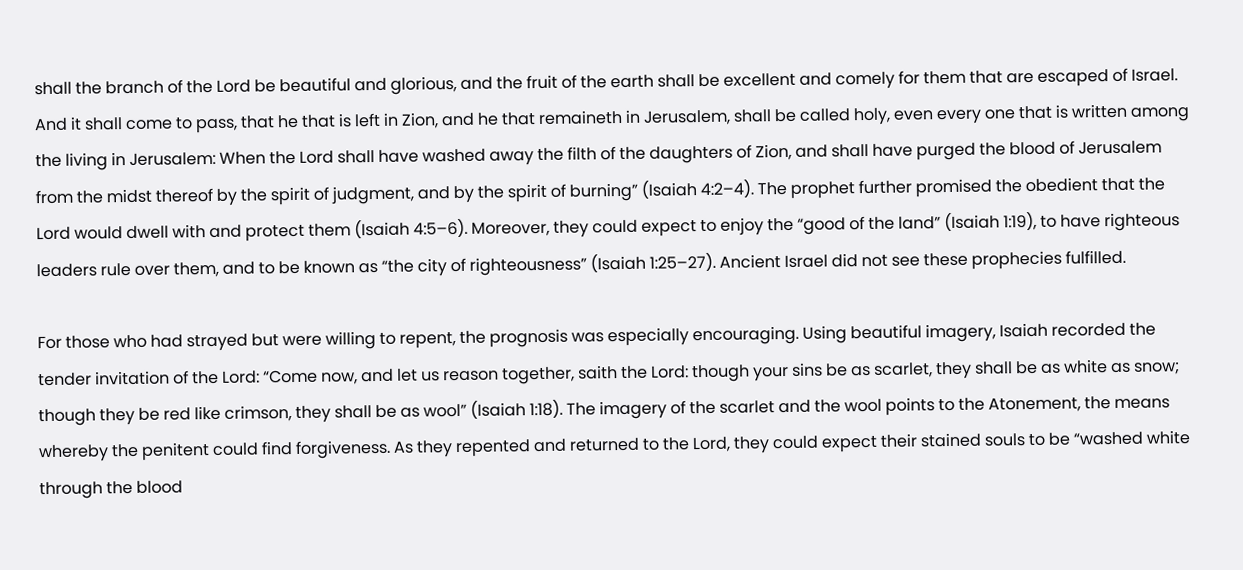shall the branch of the Lord be beautiful and glorious, and the fruit of the earth shall be excellent and comely for them that are escaped of Israel. And it shall come to pass, that he that is left in Zion, and he that remaineth in Jerusalem, shall be called holy, even every one that is written among the living in Jerusalem: When the Lord shall have washed away the filth of the daughters of Zion, and shall have purged the blood of Jerusalem from the midst thereof by the spirit of judgment, and by the spirit of burning” (Isaiah 4:2–4). The prophet further promised the obedient that the Lord would dwell with and protect them (Isaiah 4:5–6). Moreover, they could expect to enjoy the “good of the land” (Isaiah 1:19), to have righteous leaders rule over them, and to be known as “the city of righteousness” (Isaiah 1:25–27). Ancient Israel did not see these prophecies fulfilled.

For those who had strayed but were willing to repent, the prognosis was especially encouraging. Using beautiful imagery, Isaiah recorded the tender invitation of the Lord: “Come now, and let us reason together, saith the Lord: though your sins be as scarlet, they shall be as white as snow; though they be red like crimson, they shall be as wool” (Isaiah 1:18). The imagery of the scarlet and the wool points to the Atonement, the means whereby the penitent could find forgiveness. As they repented and returned to the Lord, they could expect their stained souls to be “washed white through the blood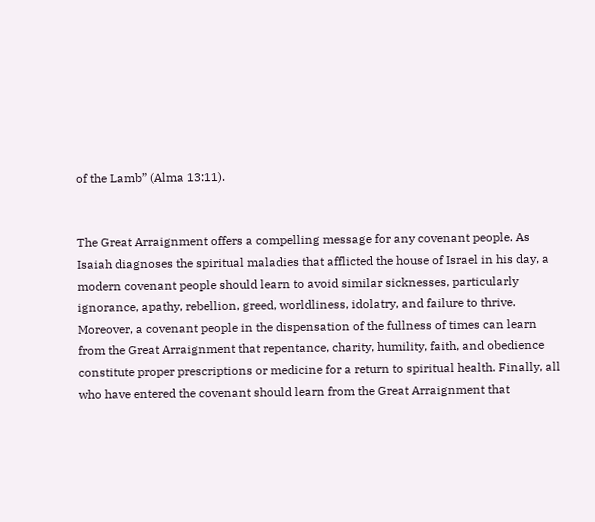of the Lamb” (Alma 13:11).


The Great Arraignment offers a compelling message for any covenant people. As Isaiah diagnoses the spiritual maladies that afflicted the house of Israel in his day, a modern covenant people should learn to avoid similar sicknesses, particularly ignorance, apathy, rebellion, greed, worldliness, idolatry, and failure to thrive. Moreover, a covenant people in the dispensation of the fullness of times can learn from the Great Arraignment that repentance, charity, humility, faith, and obedience constitute proper prescriptions or medicine for a return to spiritual health. Finally, all who have entered the covenant should learn from the Great Arraignment that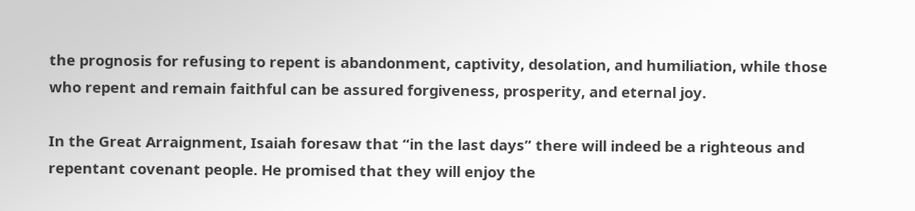the prognosis for refusing to repent is abandonment, captivity, desolation, and humiliation, while those who repent and remain faithful can be assured forgiveness, prosperity, and eternal joy.

In the Great Arraignment, Isaiah foresaw that “in the last days” there will indeed be a righteous and repentant covenant people. He promised that they will enjoy the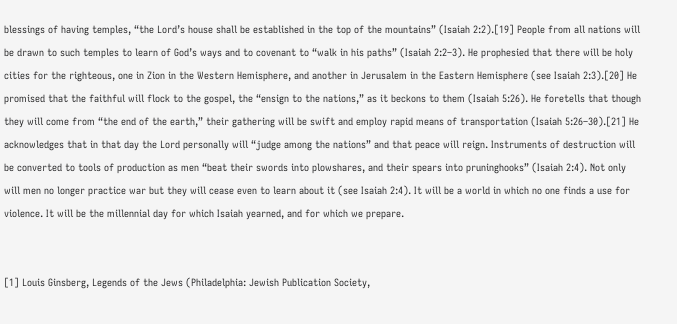blessings of having temples, “the Lord’s house shall be established in the top of the mountains” (Isaiah 2:2).[19] People from all nations will be drawn to such temples to learn of God’s ways and to covenant to “walk in his paths” (Isaiah 2:2–3). He prophesied that there will be holy cities for the righteous, one in Zion in the Western Hemisphere, and another in Jerusalem in the Eastern Hemisphere (see Isaiah 2:3).[20] He promised that the faithful will flock to the gospel, the “ensign to the nations,” as it beckons to them (Isaiah 5:26). He foretells that though they will come from “the end of the earth,” their gathering will be swift and employ rapid means of transportation (Isaiah 5:26–30).[21] He acknowledges that in that day the Lord personally will “judge among the nations” and that peace will reign. Instruments of destruction will be converted to tools of production as men “beat their swords into plowshares, and their spears into pruninghooks” (Isaiah 2:4). Not only will men no longer practice war but they will cease even to learn about it (see Isaiah 2:4). It will be a world in which no one finds a use for violence. It will be the millennial day for which Isaiah yearned, and for which we prepare.


[1] Louis Ginsberg, Legends of the Jews (Philadelphia: Jewish Publication Society,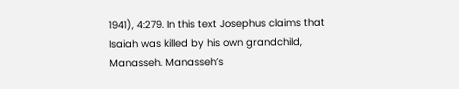1941), 4:279. In this text Josephus claims that Isaiah was killed by his own grandchild, Manasseh. Manasseh’s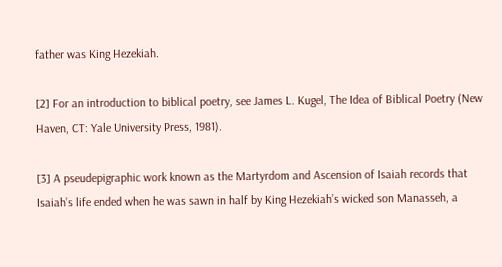father was King Hezekiah.

[2] For an introduction to biblical poetry, see James L. Kugel, The Idea of Biblical Poetry (New Haven, CT: Yale University Press, 1981).

[3] A pseudepigraphic work known as the Martyrdom and Ascension of Isaiah records that Isaiah’s life ended when he was sawn in half by King Hezekiah’s wicked son Manasseh, a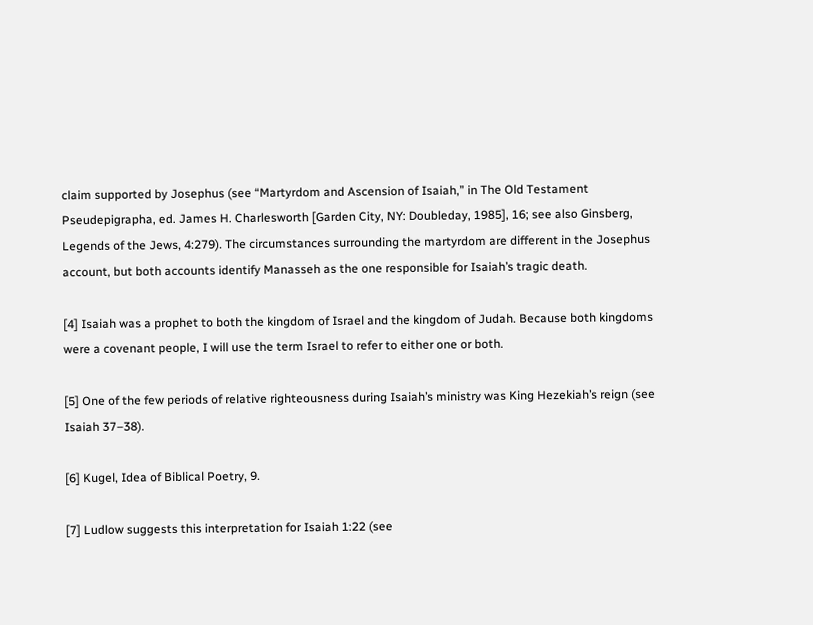claim supported by Josephus (see “Martyrdom and Ascension of Isaiah,” in The Old Testament Pseudepigrapha, ed. James H. Charlesworth [Garden City, NY: Doubleday, 1985], 16; see also Ginsberg, Legends of the Jews, 4:279). The circumstances surrounding the martyrdom are different in the Josephus account, but both accounts identify Manasseh as the one responsible for Isaiah’s tragic death.

[4] Isaiah was a prophet to both the kingdom of Israel and the kingdom of Judah. Because both kingdoms were a covenant people, I will use the term Israel to refer to either one or both.

[5] One of the few periods of relative righteousness during Isaiah’s ministry was King Hezekiah’s reign (see Isaiah 37–38).

[6] Kugel, Idea of Biblical Poetry, 9.

[7] Ludlow suggests this interpretation for Isaiah 1:22 (see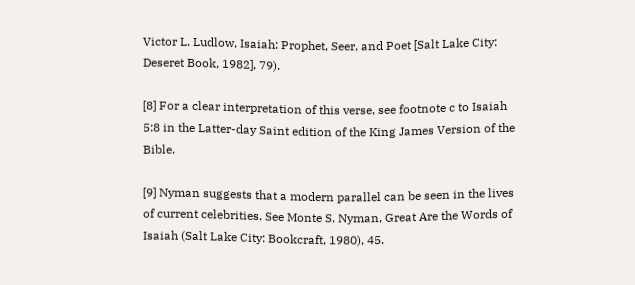Victor L. Ludlow, Isaiah: Prophet, Seer, and Poet [Salt Lake City: Deseret Book, 1982], 79).

[8] For a clear interpretation of this verse, see footnote c to Isaiah 5:8 in the Latter-day Saint edition of the King James Version of the Bible.

[9] Nyman suggests that a modern parallel can be seen in the lives of current celebrities. See Monte S. Nyman, Great Are the Words of Isaiah (Salt Lake City: Bookcraft, 1980), 45.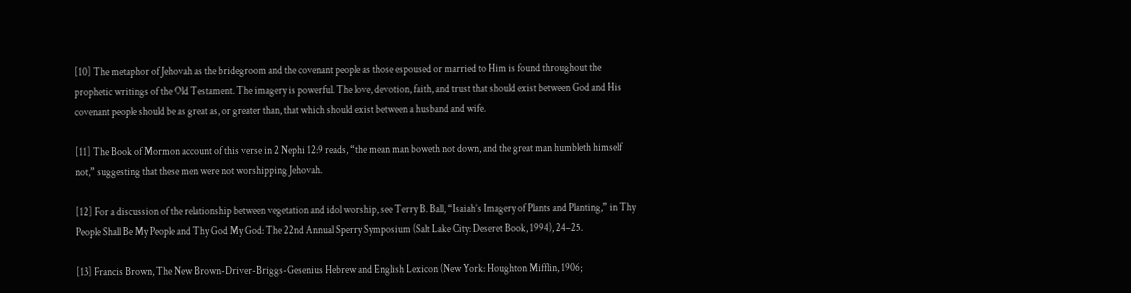[10] The metaphor of Jehovah as the bridegroom and the covenant people as those espoused or married to Him is found throughout the prophetic writings of the Old Testament. The imagery is powerful. The love, devotion, faith, and trust that should exist between God and His covenant people should be as great as, or greater than, that which should exist between a husband and wife.

[11] The Book of Mormon account of this verse in 2 Nephi 12:9 reads, “the mean man boweth not down, and the great man humbleth himself not,” suggesting that these men were not worshipping Jehovah.

[12] For a discussion of the relationship between vegetation and idol worship, see Terry B. Ball, “Isaiah’s Imagery of Plants and Planting,” in Thy People Shall Be My People and Thy God My God: The 22nd Annual Sperry Symposium (Salt Lake City: Deseret Book, 1994), 24–25.

[13] Francis Brown, The New Brown-Driver-Briggs-Gesenius Hebrew and English Lexicon (New York: Houghton Mifflin, 1906;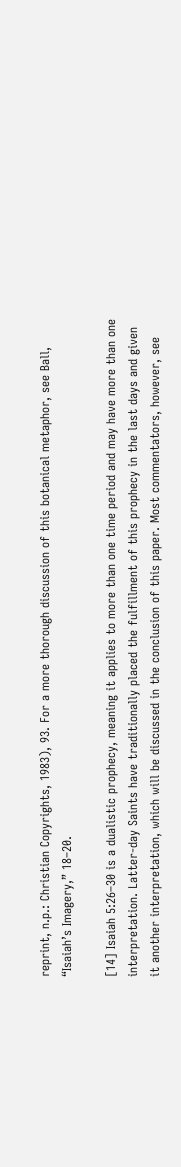reprint, n.p.: Christian Copyrights, 1983), 93. For a more thorough discussion of this botanical metaphor, see Ball, “Isaiah’s Imagery,” 18–20.

[14] Isaiah 5:26–30 is a dualistic prophecy, meaning it applies to more than one time period and may have more than one interpretation. Latter-day Saints have traditionally placed the fulfillment of this prophecy in the last days and given it another interpretation, which will be discussed in the conclusion of this paper. Most commentators, however, see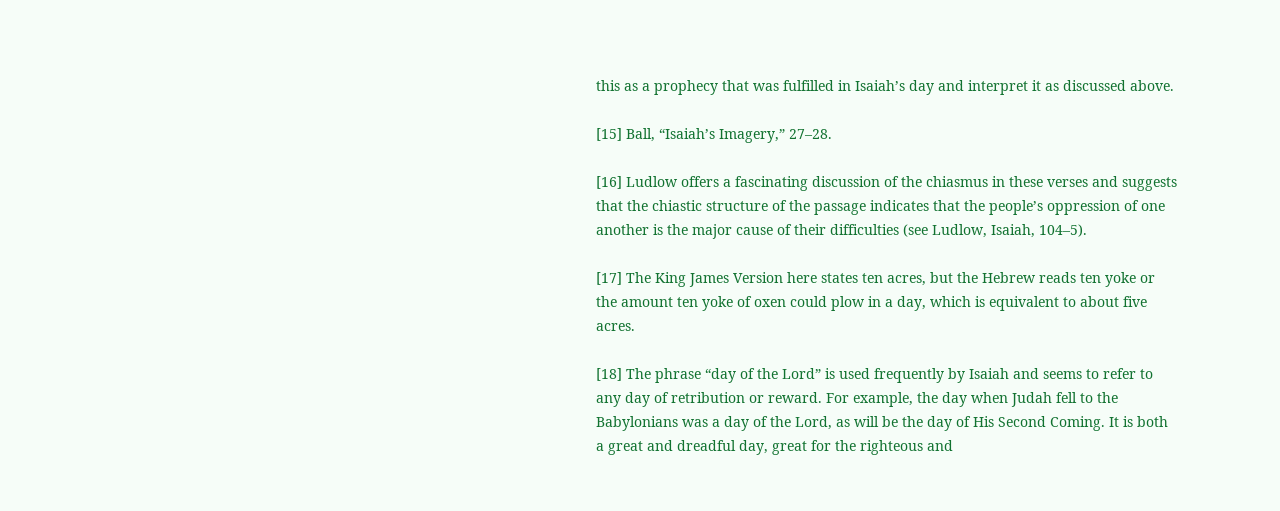this as a prophecy that was fulfilled in Isaiah’s day and interpret it as discussed above.

[15] Ball, “Isaiah’s Imagery,” 27–28.

[16] Ludlow offers a fascinating discussion of the chiasmus in these verses and suggests that the chiastic structure of the passage indicates that the people’s oppression of one another is the major cause of their difficulties (see Ludlow, Isaiah, 104–5).

[17] The King James Version here states ten acres, but the Hebrew reads ten yoke or the amount ten yoke of oxen could plow in a day, which is equivalent to about five acres.

[18] The phrase “day of the Lord” is used frequently by Isaiah and seems to refer to any day of retribution or reward. For example, the day when Judah fell to the Babylonians was a day of the Lord, as will be the day of His Second Coming. It is both a great and dreadful day, great for the righteous and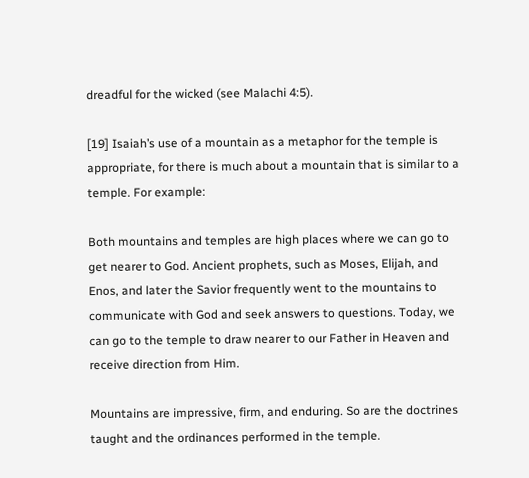dreadful for the wicked (see Malachi 4:5).

[19] Isaiah’s use of a mountain as a metaphor for the temple is appropriate, for there is much about a mountain that is similar to a temple. For example:

Both mountains and temples are high places where we can go to get nearer to God. Ancient prophets, such as Moses, Elijah, and Enos, and later the Savior frequently went to the mountains to communicate with God and seek answers to questions. Today, we can go to the temple to draw nearer to our Father in Heaven and receive direction from Him.

Mountains are impressive, firm, and enduring. So are the doctrines taught and the ordinances performed in the temple.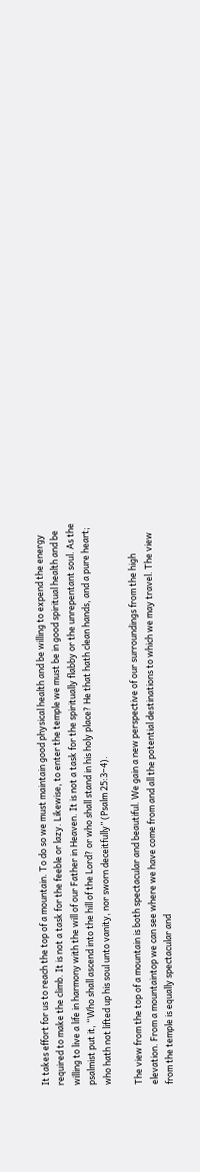It takes effort for us to reach the top of a mountain. To do so we must maintain good physical health and be willing to expend the energy required to make the climb. It is not a task for the feeble or lazy. Likewise, to enter the temple we must be in good spiritual health and be willing to live a life in harmony with the will of our Father in Heaven. It is not a task for the spiritually flabby or the unrepentant soul. As the psalmist put it, “Who shall ascend into the hill of the Lord? or who shall stand in his holy place? He that hath clean hands, and a pure heart; who hath not lifted up his soul unto vanity, nor sworn deceitfully” (Psalm 25:3–4).

The view from the top of a mountain is both spectacular and beautiful. We gain a new perspective of our surroundings from the high elevation. From a mountaintop we can see where we have come from and all the potential destinations to which we may travel. The view from the temple is equally spectacular and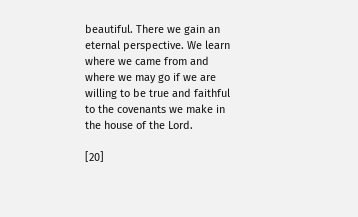beautiful. There we gain an eternal perspective. We learn where we came from and where we may go if we are willing to be true and faithful to the covenants we make in the house of the Lord.

[20]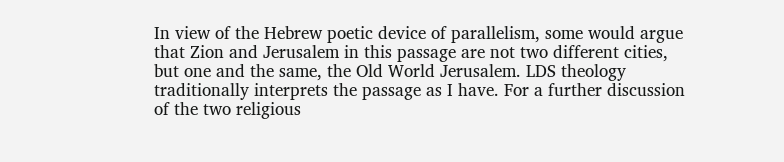In view of the Hebrew poetic device of parallelism, some would argue that Zion and Jerusalem in this passage are not two different cities, but one and the same, the Old World Jerusalem. LDS theology traditionally interprets the passage as I have. For a further discussion of the two religious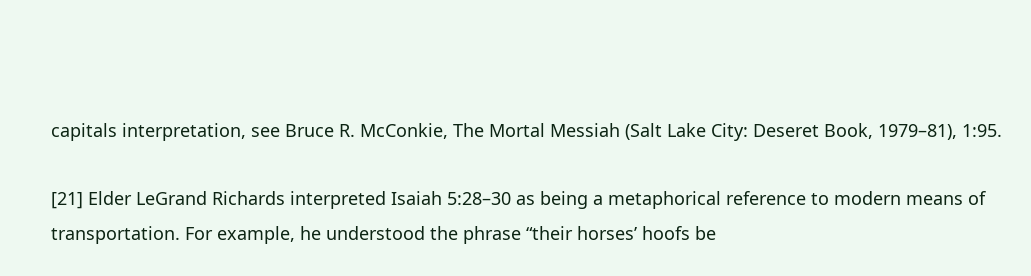capitals interpretation, see Bruce R. McConkie, The Mortal Messiah (Salt Lake City: Deseret Book, 1979–81), 1:95.

[21] Elder LeGrand Richards interpreted Isaiah 5:28–30 as being a metaphorical reference to modern means of transportation. For example, he understood the phrase “their horses’ hoofs be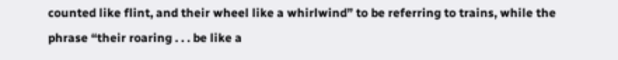counted like flint, and their wheel like a whirlwind” to be referring to trains, while the phrase “their roaring . . . be like a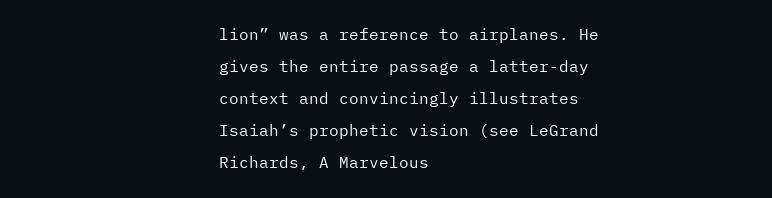lion” was a reference to airplanes. He gives the entire passage a latter-day context and convincingly illustrates Isaiah’s prophetic vision (see LeGrand Richards, A Marvelous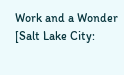Work and a Wonder [Salt Lake City: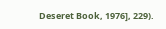Deseret Book, 1976], 229).